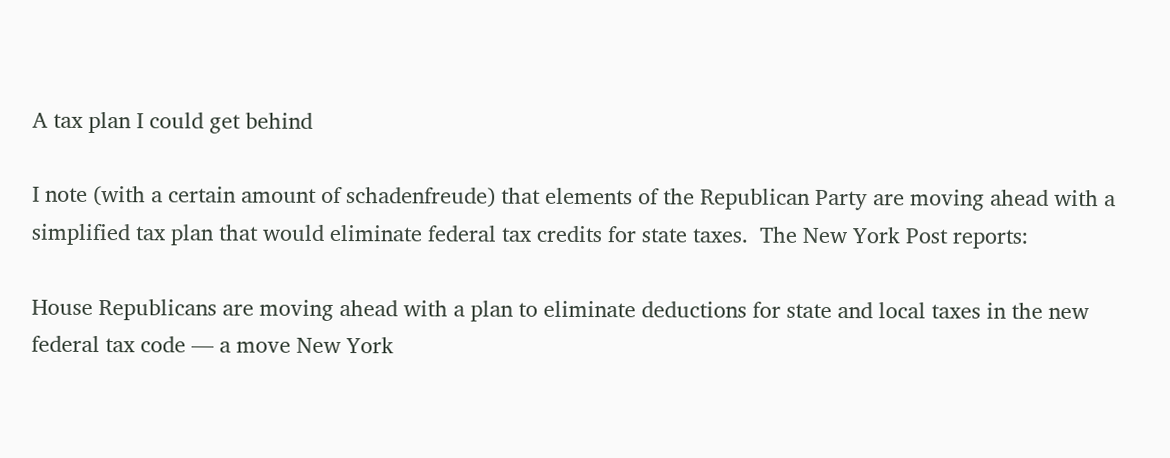A tax plan I could get behind

I note (with a certain amount of schadenfreude) that elements of the Republican Party are moving ahead with a simplified tax plan that would eliminate federal tax credits for state taxes.  The New York Post reports:

House Republicans are moving ahead with a plan to eliminate deductions for state and local taxes in the new federal tax code — a move New York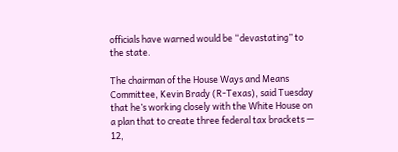officials have warned would be “devastating” to the state.

The chairman of the House Ways and Means Committee, Kevin Brady (R-Texas), said Tuesday that he’s working closely with the White House on a plan that to create three federal tax brackets — 12,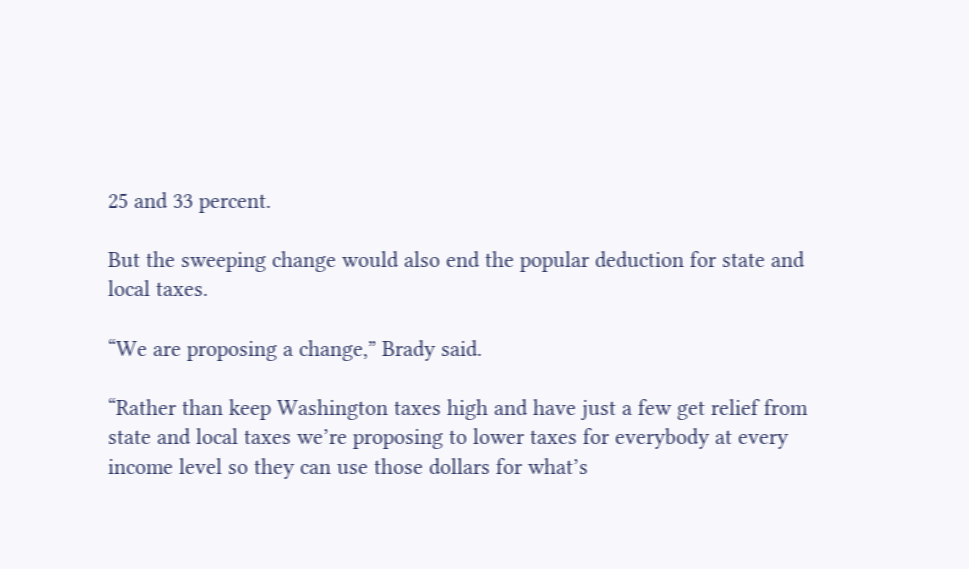25 and 33 percent.

But the sweeping change would also end the popular deduction for state and local taxes.

“We are proposing a change,” Brady said.

“Rather than keep Washington taxes high and have just a few get relief from state and local taxes we’re proposing to lower taxes for everybody at every income level so they can use those dollars for what’s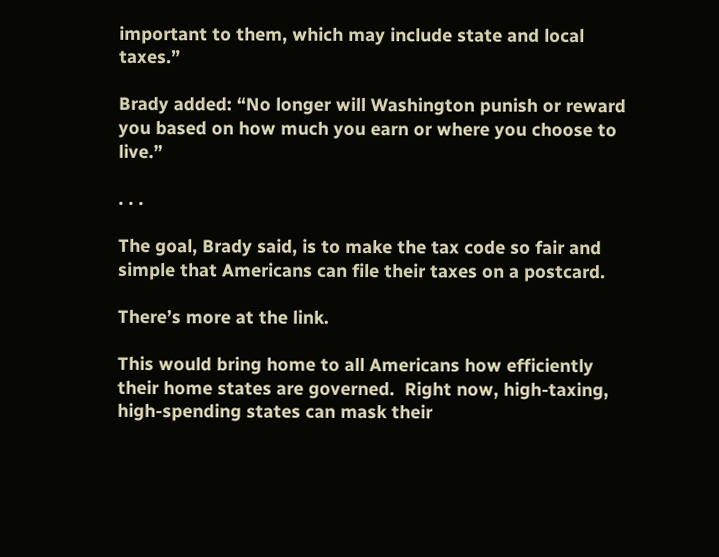important to them, which may include state and local taxes.”

Brady added: “No longer will Washington punish or reward you based on how much you earn or where you choose to live.”

. . .

The goal, Brady said, is to make the tax code so fair and simple that Americans can file their taxes on a postcard.

There’s more at the link.

This would bring home to all Americans how efficiently their home states are governed.  Right now, high-taxing, high-spending states can mask their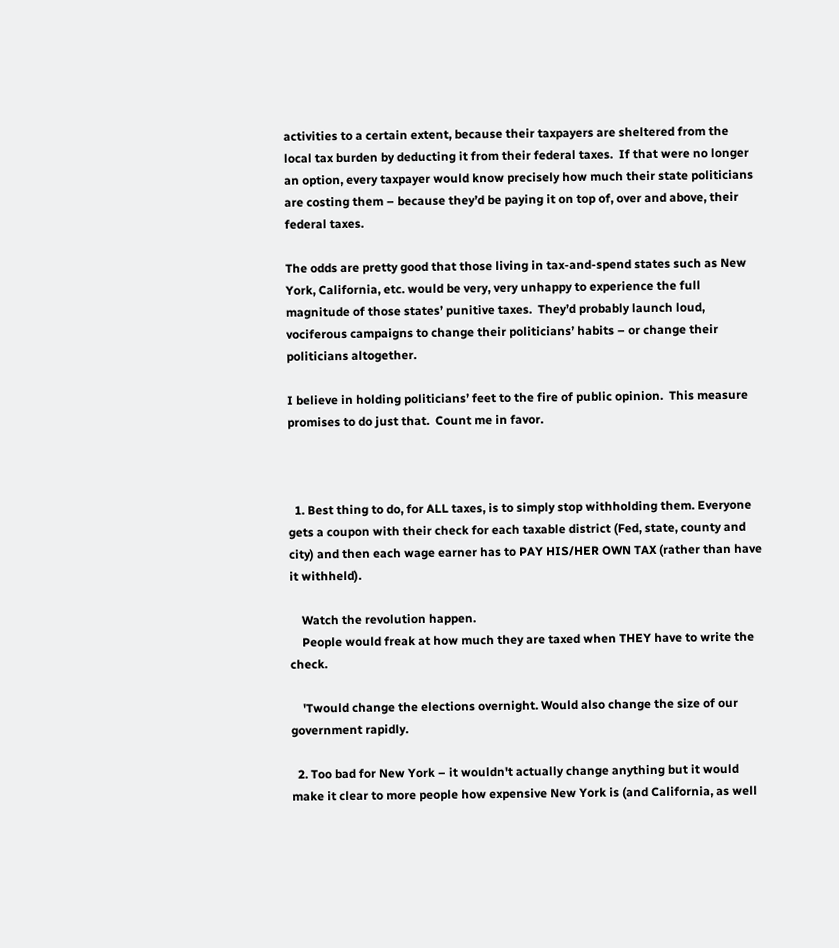activities to a certain extent, because their taxpayers are sheltered from the local tax burden by deducting it from their federal taxes.  If that were no longer an option, every taxpayer would know precisely how much their state politicians are costing them – because they’d be paying it on top of, over and above, their federal taxes.

The odds are pretty good that those living in tax-and-spend states such as New York, California, etc. would be very, very unhappy to experience the full magnitude of those states’ punitive taxes.  They’d probably launch loud, vociferous campaigns to change their politicians’ habits – or change their politicians altogether.

I believe in holding politicians’ feet to the fire of public opinion.  This measure promises to do just that.  Count me in favor.



  1. Best thing to do, for ALL taxes, is to simply stop withholding them. Everyone gets a coupon with their check for each taxable district (Fed, state, county and city) and then each wage earner has to PAY HIS/HER OWN TAX (rather than have it withheld).

    Watch the revolution happen.
    People would freak at how much they are taxed when THEY have to write the check.

    'Twould change the elections overnight. Would also change the size of our government rapidly.

  2. Too bad for New York – it wouldn't actually change anything but it would make it clear to more people how expensive New York is (and California, as well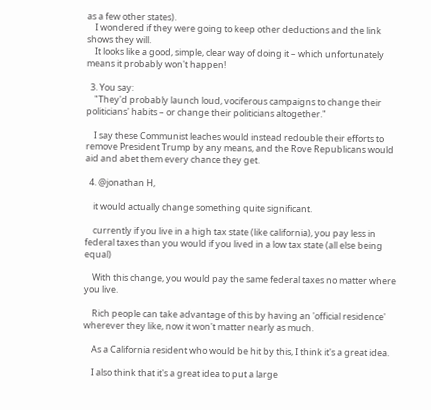as a few other states).
    I wondered if they were going to keep other deductions and the link shows they will.
    It looks like a good, simple, clear way of doing it – which unfortunately means it probably won't happen!

  3. You say:
    "They'd probably launch loud, vociferous campaigns to change their politicians' habits – or change their politicians altogether."

    I say these Communist leaches would instead redouble their efforts to remove President Trump by any means, and the Rove Republicans would aid and abet them every chance they get.

  4. @jonathan H,

    it would actually change something quite significant.

    currently if you live in a high tax state (like california), you pay less in federal taxes than you would if you lived in a low tax state (all else being equal)

    With this change, you would pay the same federal taxes no matter where you live.

    Rich people can take advantage of this by having an 'official residence' wherever they like, now it won't matter nearly as much.

    As a California resident who would be hit by this, I think it's a great idea.

    I also think that it's a great idea to put a large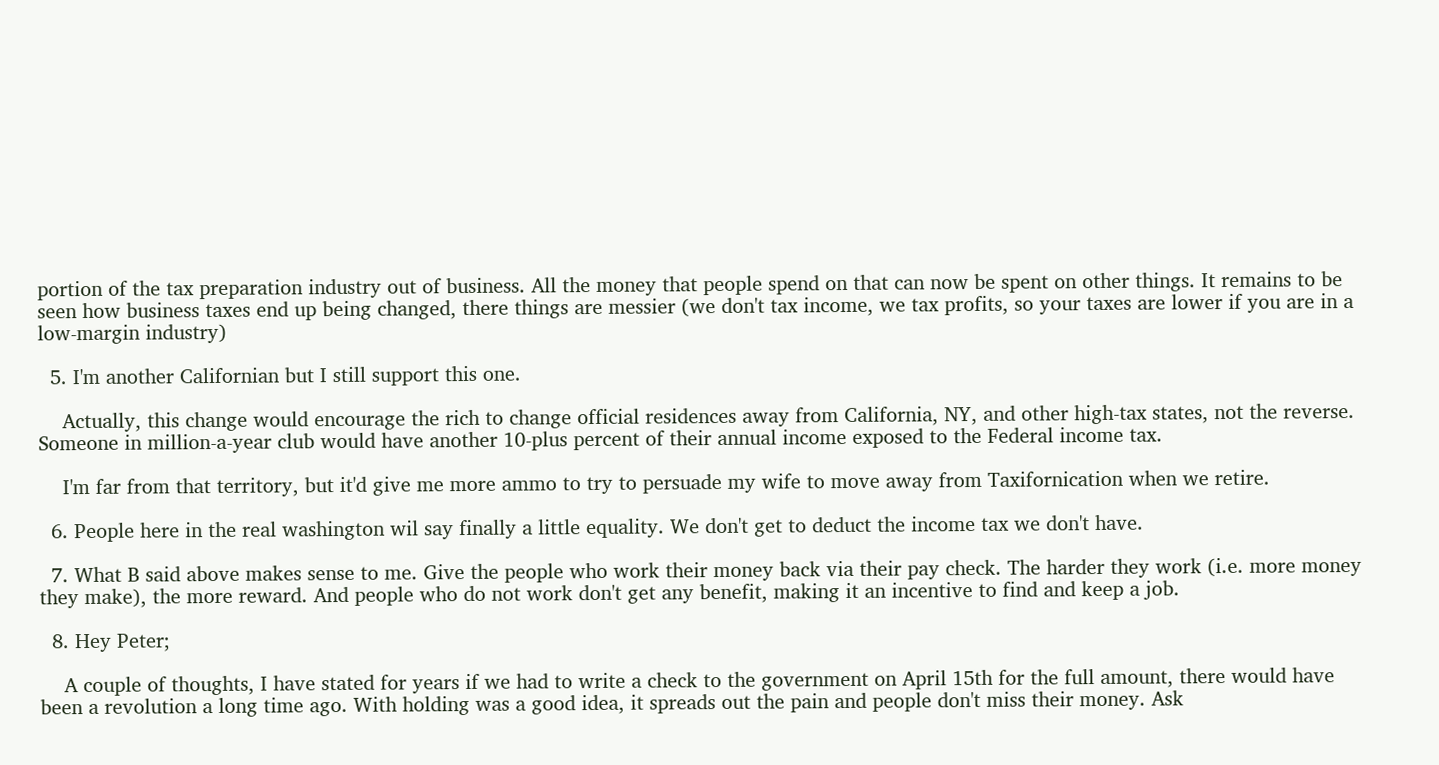portion of the tax preparation industry out of business. All the money that people spend on that can now be spent on other things. It remains to be seen how business taxes end up being changed, there things are messier (we don't tax income, we tax profits, so your taxes are lower if you are in a low-margin industry)

  5. I'm another Californian but I still support this one.

    Actually, this change would encourage the rich to change official residences away from California, NY, and other high-tax states, not the reverse. Someone in million-a-year club would have another 10-plus percent of their annual income exposed to the Federal income tax.

    I'm far from that territory, but it'd give me more ammo to try to persuade my wife to move away from Taxifornication when we retire.

  6. People here in the real washington wil say finally a little equality. We don't get to deduct the income tax we don't have.

  7. What B said above makes sense to me. Give the people who work their money back via their pay check. The harder they work (i.e. more money they make), the more reward. And people who do not work don't get any benefit, making it an incentive to find and keep a job.

  8. Hey Peter;

    A couple of thoughts, I have stated for years if we had to write a check to the government on April 15th for the full amount, there would have been a revolution a long time ago. With holding was a good idea, it spreads out the pain and people don't miss their money. Ask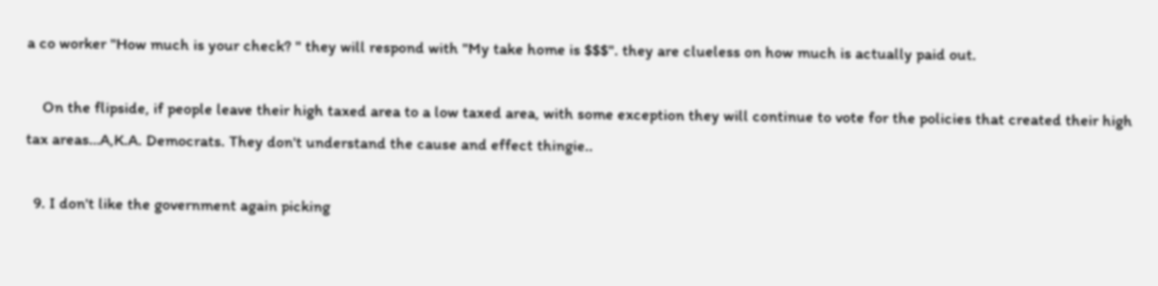a co worker "How much is your check? " they will respond with "My take home is $$$". they are clueless on how much is actually paid out.

    On the flipside, if people leave their high taxed area to a low taxed area, with some exception they will continue to vote for the policies that created their high tax areas…A,K.A. Democrats. They don't understand the cause and effect thingie..

  9. I don't like the government again picking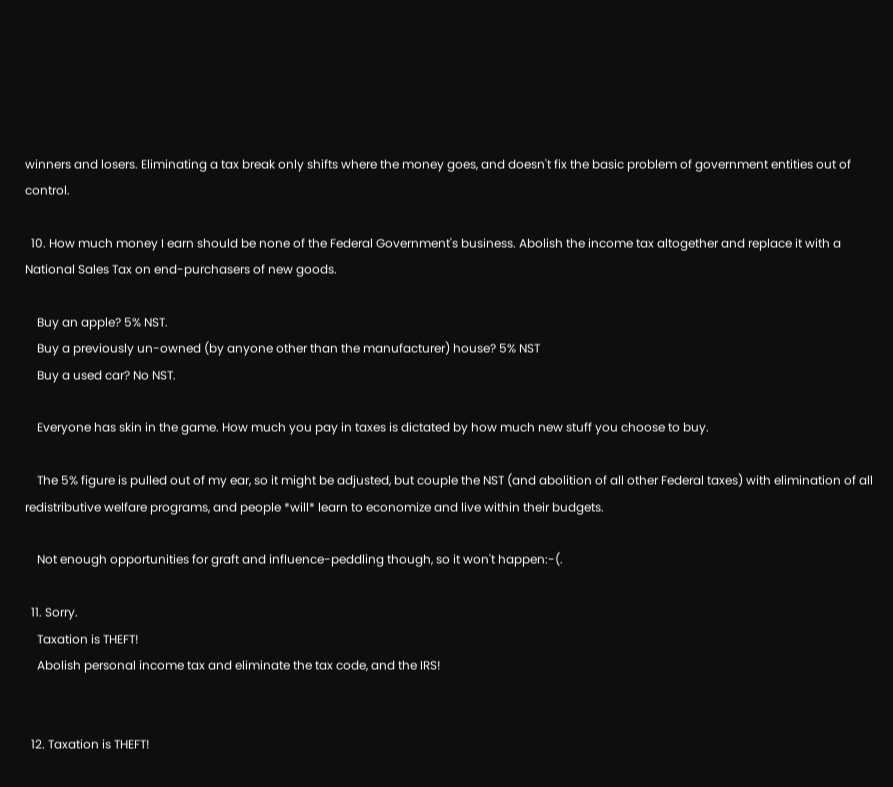winners and losers. Eliminating a tax break only shifts where the money goes, and doesn't fix the basic problem of government entities out of control.

  10. How much money I earn should be none of the Federal Government's business. Abolish the income tax altogether and replace it with a National Sales Tax on end-purchasers of new goods.

    Buy an apple? 5% NST.
    Buy a previously un-owned (by anyone other than the manufacturer) house? 5% NST
    Buy a used car? No NST.

    Everyone has skin in the game. How much you pay in taxes is dictated by how much new stuff you choose to buy.

    The 5% figure is pulled out of my ear, so it might be adjusted, but couple the NST (and abolition of all other Federal taxes) with elimination of all redistributive welfare programs, and people *will* learn to economize and live within their budgets.

    Not enough opportunities for graft and influence-peddling though, so it won't happen:-(.

  11. Sorry.
    Taxation is THEFT!
    Abolish personal income tax and eliminate the tax code, and the IRS!


  12. Taxation is THEFT!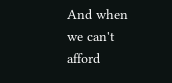And when we can't afford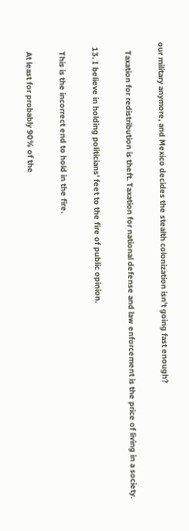our military anymore, and Mexico decides the stealth colonization isn't going fast enough?

    Taxation for redistribution is theft. Taxation for national defense and law enforcement is the price of living in a society.

  13. I believe in holding politicians' feet to the fire of public opinion.

    This is the incorrect end to hold in the fire.

    At least for probably 90% of the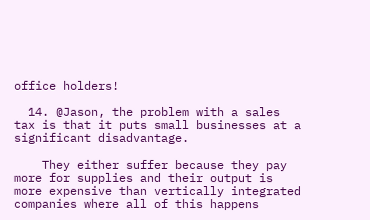office holders!

  14. @Jason, the problem with a sales tax is that it puts small businesses at a significant disadvantage.

    They either suffer because they pay more for supplies and their output is more expensive than vertically integrated companies where all of this happens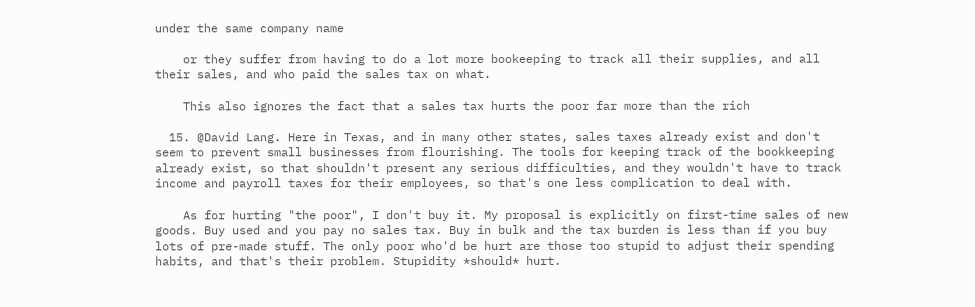under the same company name

    or they suffer from having to do a lot more bookeeping to track all their supplies, and all their sales, and who paid the sales tax on what.

    This also ignores the fact that a sales tax hurts the poor far more than the rich

  15. @David Lang. Here in Texas, and in many other states, sales taxes already exist and don't seem to prevent small businesses from flourishing. The tools for keeping track of the bookkeeping already exist, so that shouldn't present any serious difficulties, and they wouldn't have to track income and payroll taxes for their employees, so that's one less complication to deal with.

    As for hurting "the poor", I don't buy it. My proposal is explicitly on first-time sales of new goods. Buy used and you pay no sales tax. Buy in bulk and the tax burden is less than if you buy lots of pre-made stuff. The only poor who'd be hurt are those too stupid to adjust their spending habits, and that's their problem. Stupidity *should* hurt.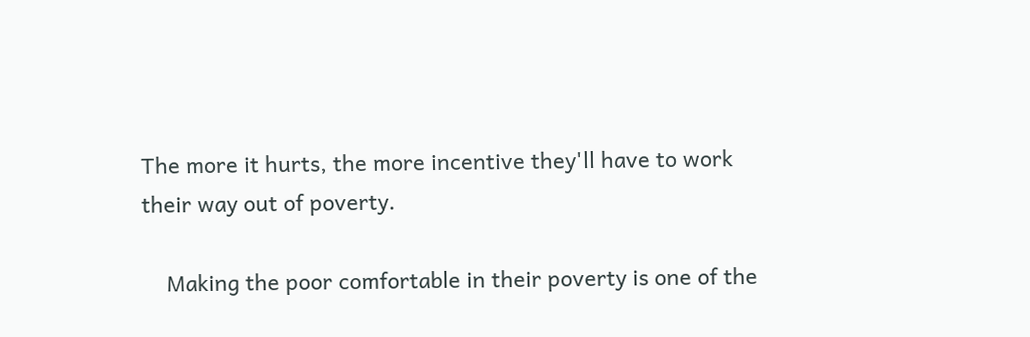The more it hurts, the more incentive they'll have to work their way out of poverty.

    Making the poor comfortable in their poverty is one of the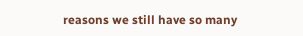reasons we still have so many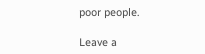poor people.

Leave a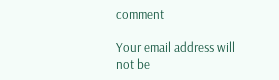comment

Your email address will not be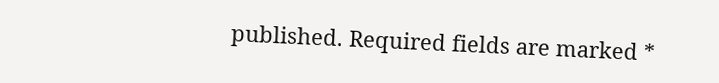published. Required fields are marked *